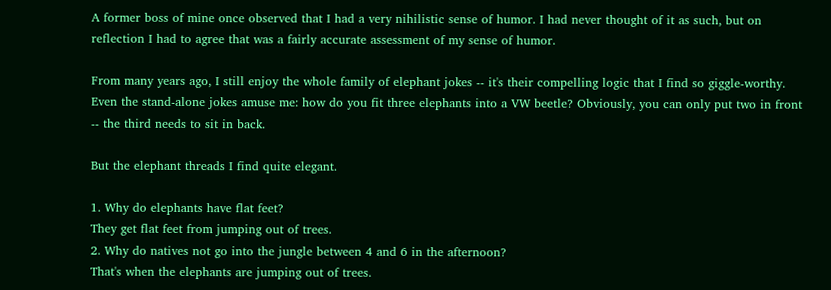A former boss of mine once observed that I had a very nihilistic sense of humor. I had never thought of it as such, but on reflection I had to agree that was a fairly accurate assessment of my sense of humor.

From many years ago, I still enjoy the whole family of elephant jokes -- it's their compelling logic that I find so giggle-worthy. Even the stand-alone jokes amuse me: how do you fit three elephants into a VW beetle? Obviously, you can only put two in front -- the third needs to sit in back.

But the elephant threads I find quite elegant.

1. Why do elephants have flat feet?
They get flat feet from jumping out of trees.
2. Why do natives not go into the jungle between 4 and 6 in the afternoon?
That's when the elephants are jumping out of trees.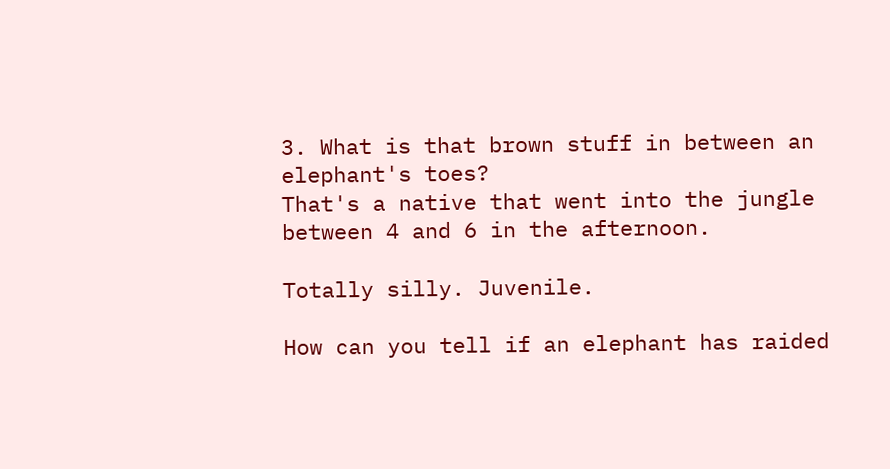3. What is that brown stuff in between an elephant's toes?
That's a native that went into the jungle between 4 and 6 in the afternoon.

Totally silly. Juvenile.

How can you tell if an elephant has raided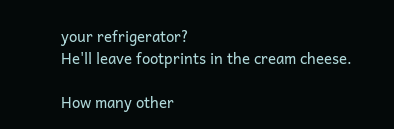your refrigerator?
He'll leave footprints in the cream cheese.

How many other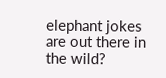elephant jokes are out there in the wild?